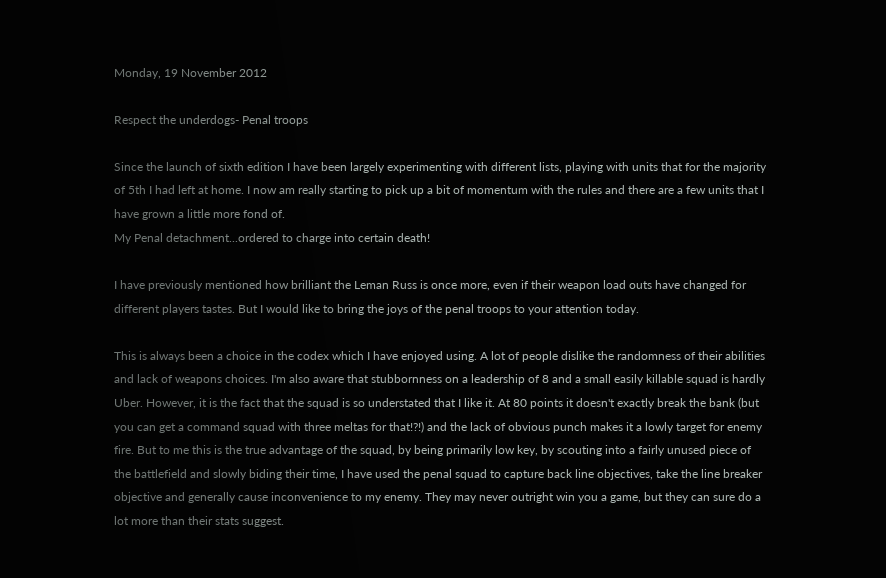Monday, 19 November 2012

Respect the underdogs- Penal troops

Since the launch of sixth edition I have been largely experimenting with different lists, playing with units that for the majority of 5th I had left at home. I now am really starting to pick up a bit of momentum with the rules and there are a few units that I have grown a little more fond of.
My Penal detachment...ordered to charge into certain death!

I have previously mentioned how brilliant the Leman Russ is once more, even if their weapon load outs have changed for different players tastes. But I would like to bring the joys of the penal troops to your attention today.

This is always been a choice in the codex which I have enjoyed using. A lot of people dislike the randomness of their abilities and lack of weapons choices. I'm also aware that stubbornness on a leadership of 8 and a small easily killable squad is hardly Uber. However, it is the fact that the squad is so understated that I like it. At 80 points it doesn't exactly break the bank (but you can get a command squad with three meltas for that!?!) and the lack of obvious punch makes it a lowly target for enemy fire. But to me this is the true advantage of the squad, by being primarily low key, by scouting into a fairly unused piece of the battlefield and slowly biding their time, I have used the penal squad to capture back line objectives, take the line breaker  objective and generally cause inconvenience to my enemy. They may never outright win you a game, but they can sure do a lot more than their stats suggest.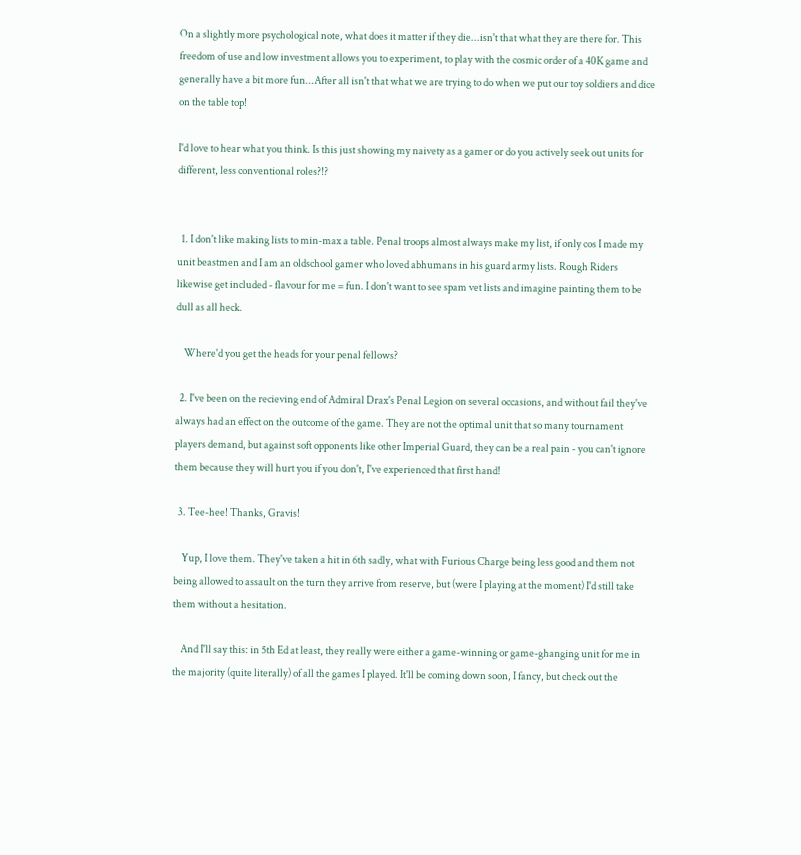On a slightly more psychological note, what does it matter if they die...isn't that what they are there for. This freedom of use and low investment allows you to experiment, to play with the cosmic order of a 40K game and generally have a bit more fun...After all isn't that what we are trying to do when we put our toy soldiers and dice on the table top!

I'd love to hear what you think. Is this just showing my naivety as a gamer or do you actively seek out units for different, less conventional roles?!?


  1. I don't like making lists to min-max a table. Penal troops almost always make my list, if only cos I made my unit beastmen and I am an oldschool gamer who loved abhumans in his guard army lists. Rough Riders likewise get included - flavour for me = fun. I don't want to see spam vet lists and imagine painting them to be dull as all heck.

    Where'd you get the heads for your penal fellows?

  2. I've been on the recieving end of Admiral Drax's Penal Legion on several occasions, and without fail they've always had an effect on the outcome of the game. They are not the optimal unit that so many tournament players demand, but against soft opponents like other Imperial Guard, they can be a real pain - you can't ignore them because they will hurt you if you don't, I've experienced that first hand!

  3. Tee-hee! Thanks, Gravis!

    Yup, I love them. They've taken a hit in 6th sadly, what with Furious Charge being less good and them not being allowed to assault on the turn they arrive from reserve, but (were I playing at the moment) I'd still take them without a hesitation.

    And I'll say this: in 5th Ed at least, they really were either a game-winning or game-ghanging unit for me in the majority (quite literally) of all the games I played. It'll be coming down soon, I fancy, but check out the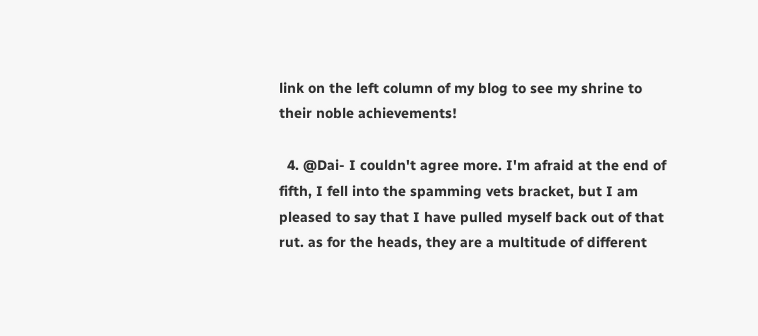link on the left column of my blog to see my shrine to their noble achievements!

  4. @Dai- I couldn't agree more. I'm afraid at the end of fifth, I fell into the spamming vets bracket, but I am pleased to say that I have pulled myself back out of that rut. as for the heads, they are a multitude of different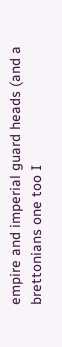empire and imperial guard heads (and a brettonians one too I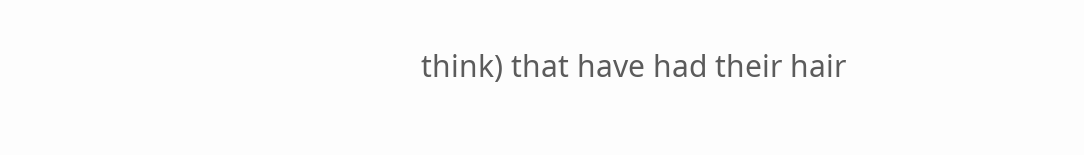think) that have had their hair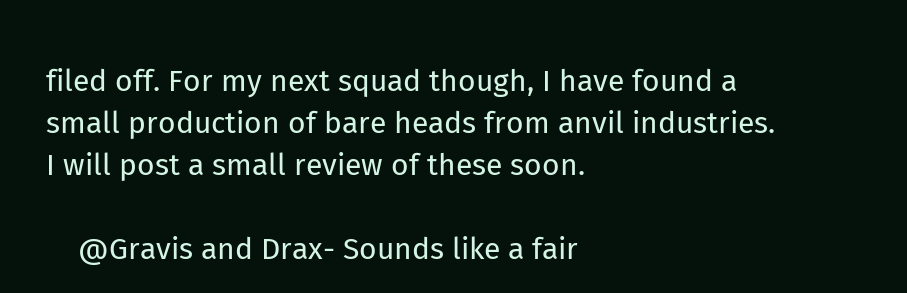filed off. For my next squad though, I have found a small production of bare heads from anvil industries. I will post a small review of these soon.

    @Gravis and Drax- Sounds like a fair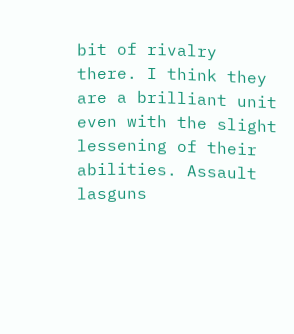bit of rivalry there. I think they are a brilliant unit even with the slight lessening of their abilities. Assault lasguns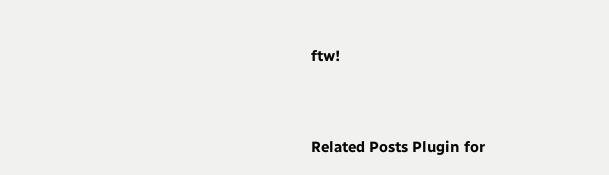ftw!


Related Posts Plugin for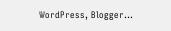WordPress, Blogger...